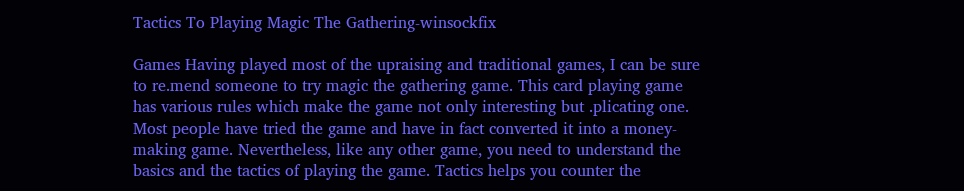Tactics To Playing Magic The Gathering-winsockfix

Games Having played most of the upraising and traditional games, I can be sure to re.mend someone to try magic the gathering game. This card playing game has various rules which make the game not only interesting but .plicating one. Most people have tried the game and have in fact converted it into a money-making game. Nevertheless, like any other game, you need to understand the basics and the tactics of playing the game. Tactics helps you counter the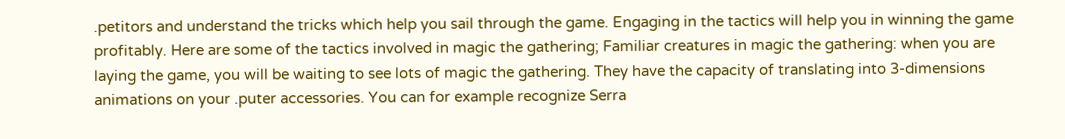.petitors and understand the tricks which help you sail through the game. Engaging in the tactics will help you in winning the game profitably. Here are some of the tactics involved in magic the gathering; Familiar creatures in magic the gathering: when you are laying the game, you will be waiting to see lots of magic the gathering. They have the capacity of translating into 3-dimensions animations on your .puter accessories. You can for example recognize Serra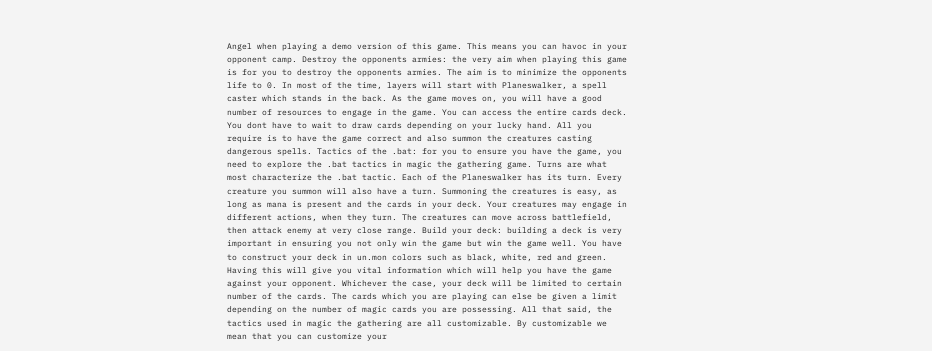Angel when playing a demo version of this game. This means you can havoc in your opponent camp. Destroy the opponents armies: the very aim when playing this game is for you to destroy the opponents armies. The aim is to minimize the opponents life to 0. In most of the time, layers will start with Planeswalker, a spell caster which stands in the back. As the game moves on, you will have a good number of resources to engage in the game. You can access the entire cards deck. You dont have to wait to draw cards depending on your lucky hand. All you require is to have the game correct and also summon the creatures casting dangerous spells. Tactics of the .bat: for you to ensure you have the game, you need to explore the .bat tactics in magic the gathering game. Turns are what most characterize the .bat tactic. Each of the Planeswalker has its turn. Every creature you summon will also have a turn. Summoning the creatures is easy, as long as mana is present and the cards in your deck. Your creatures may engage in different actions, when they turn. The creatures can move across battlefield, then attack enemy at very close range. Build your deck: building a deck is very important in ensuring you not only win the game but win the game well. You have to construct your deck in un.mon colors such as black, white, red and green. Having this will give you vital information which will help you have the game against your opponent. Whichever the case, your deck will be limited to certain number of the cards. The cards which you are playing can else be given a limit depending on the number of magic cards you are possessing. All that said, the tactics used in magic the gathering are all customizable. By customizable we mean that you can customize your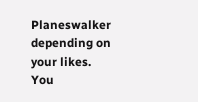Planeswalker depending on your likes. You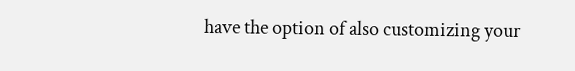have the option of also customizing your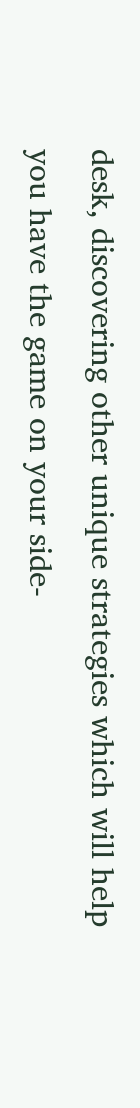desk, discovering other unique strategies which will help you have the game on your side-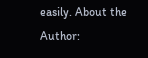easily. About the Author: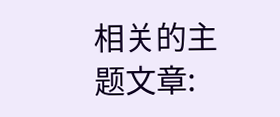相关的主题文章: